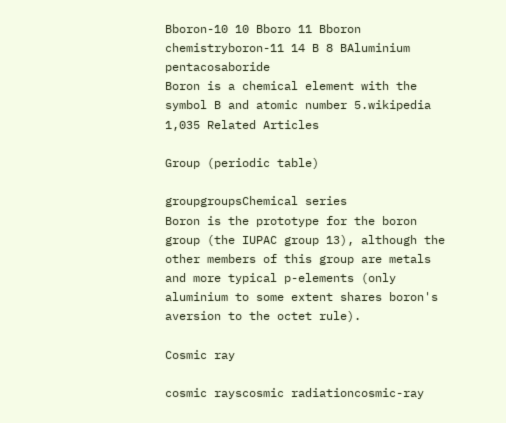Bboron-10 10 Bboro 11 Bboron chemistryboron-11 14 B 8 BAluminium pentacosaboride
Boron is a chemical element with the symbol B and atomic number 5.wikipedia
1,035 Related Articles

Group (periodic table)

groupgroupsChemical series
Boron is the prototype for the boron group (the IUPAC group 13), although the other members of this group are metals and more typical p-elements (only aluminium to some extent shares boron's aversion to the octet rule).

Cosmic ray

cosmic rayscosmic radiationcosmic-ray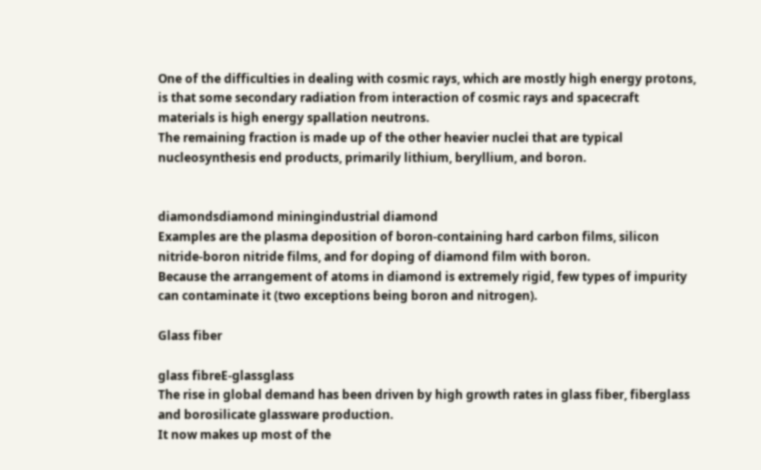One of the difficulties in dealing with cosmic rays, which are mostly high energy protons, is that some secondary radiation from interaction of cosmic rays and spacecraft materials is high energy spallation neutrons.
The remaining fraction is made up of the other heavier nuclei that are typical nucleosynthesis end products, primarily lithium, beryllium, and boron.


diamondsdiamond miningindustrial diamond
Examples are the plasma deposition of boron-containing hard carbon films, silicon nitride-boron nitride films, and for doping of diamond film with boron.
Because the arrangement of atoms in diamond is extremely rigid, few types of impurity can contaminate it (two exceptions being boron and nitrogen).

Glass fiber

glass fibreE-glassglass
The rise in global demand has been driven by high growth rates in glass fiber, fiberglass and borosilicate glassware production.
It now makes up most of the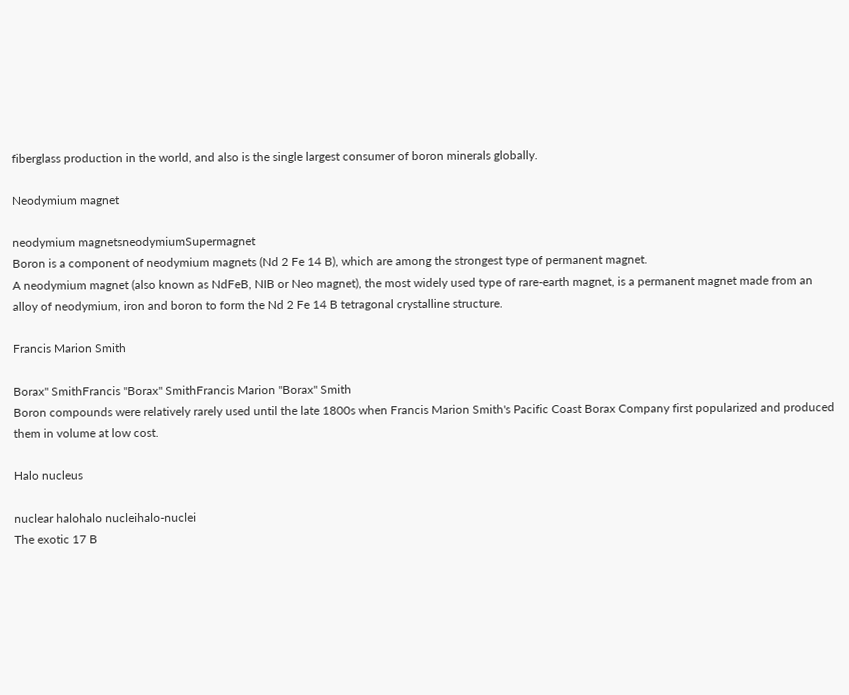fiberglass production in the world, and also is the single largest consumer of boron minerals globally.

Neodymium magnet

neodymium magnetsneodymiumSupermagnet
Boron is a component of neodymium magnets (Nd 2 Fe 14 B), which are among the strongest type of permanent magnet.
A neodymium magnet (also known as NdFeB, NIB or Neo magnet), the most widely used type of rare-earth magnet, is a permanent magnet made from an alloy of neodymium, iron and boron to form the Nd 2 Fe 14 B tetragonal crystalline structure.

Francis Marion Smith

Borax" SmithFrancis "Borax" SmithFrancis Marion "Borax" Smith
Boron compounds were relatively rarely used until the late 1800s when Francis Marion Smith's Pacific Coast Borax Company first popularized and produced them in volume at low cost.

Halo nucleus

nuclear halohalo nucleihalo-nuclei
The exotic 17 B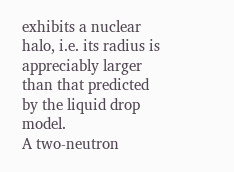exhibits a nuclear halo, i.e. its radius is appreciably larger than that predicted by the liquid drop model.
A two-neutron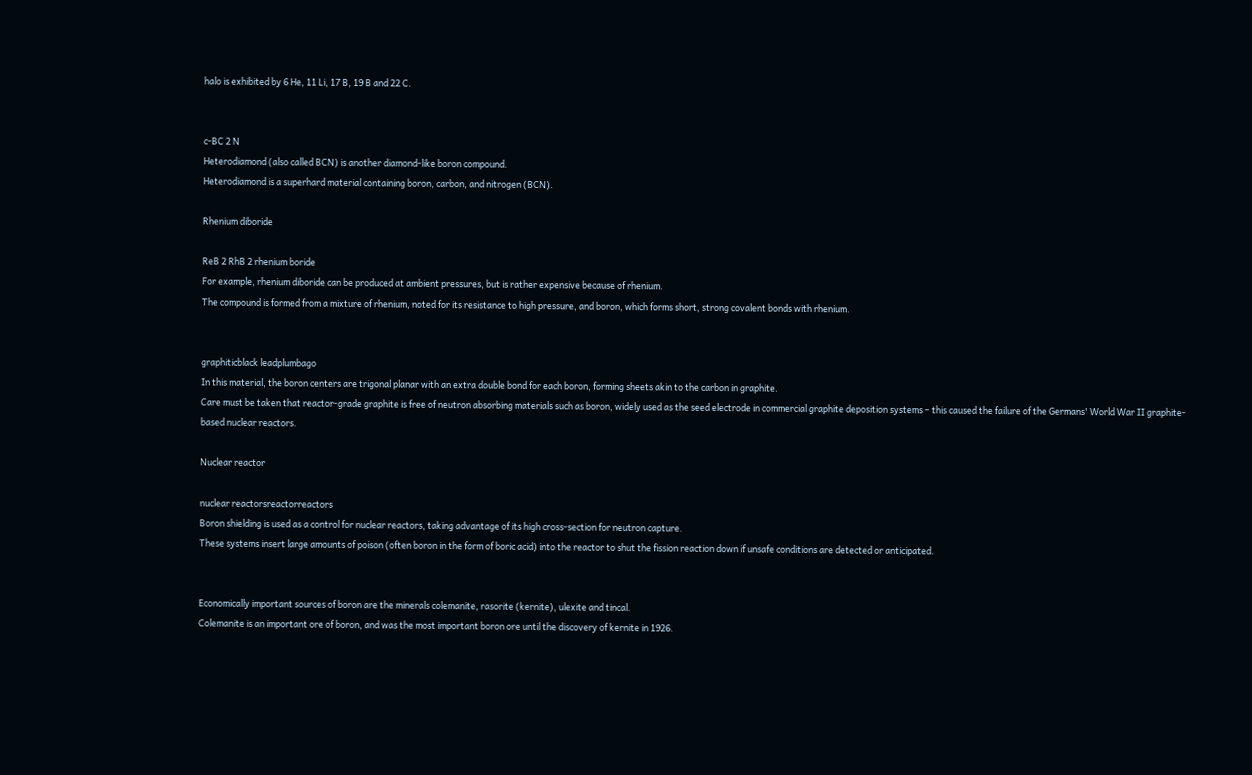halo is exhibited by 6 He, 11 Li, 17 B, 19 B and 22 C.


c-BC 2 N
Heterodiamond (also called BCN) is another diamond-like boron compound.
Heterodiamond is a superhard material containing boron, carbon, and nitrogen (BCN).

Rhenium diboride

ReB 2 RhB 2 rhenium boride
For example, rhenium diboride can be produced at ambient pressures, but is rather expensive because of rhenium.
The compound is formed from a mixture of rhenium, noted for its resistance to high pressure, and boron, which forms short, strong covalent bonds with rhenium.


graphiticblack leadplumbago
In this material, the boron centers are trigonal planar with an extra double bond for each boron, forming sheets akin to the carbon in graphite.
Care must be taken that reactor-grade graphite is free of neutron absorbing materials such as boron, widely used as the seed electrode in commercial graphite deposition systems – this caused the failure of the Germans' World War II graphite-based nuclear reactors.

Nuclear reactor

nuclear reactorsreactorreactors
Boron shielding is used as a control for nuclear reactors, taking advantage of its high cross-section for neutron capture.
These systems insert large amounts of poison (often boron in the form of boric acid) into the reactor to shut the fission reaction down if unsafe conditions are detected or anticipated.


Economically important sources of boron are the minerals colemanite, rasorite (kernite), ulexite and tincal.
Colemanite is an important ore of boron, and was the most important boron ore until the discovery of kernite in 1926.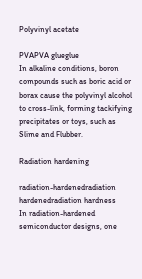Polyvinyl acetate

PVAPVA glueglue
In alkaline conditions, boron compounds such as boric acid or borax cause the polyvinyl alcohol to cross-link, forming tackifying precipitates or toys, such as Slime and Flubber.

Radiation hardening

radiation-hardenedradiation hardenedradiation hardness
In radiation-hardened semiconductor designs, one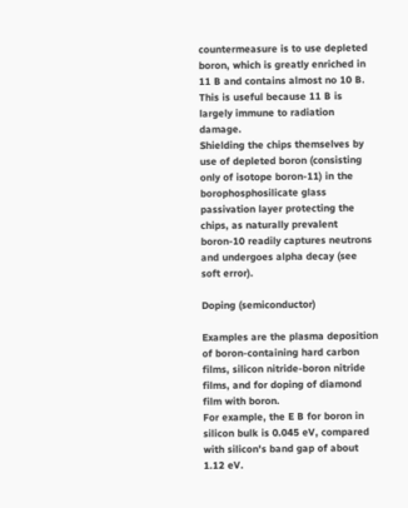countermeasure is to use depleted boron, which is greatly enriched in 11 B and contains almost no 10 B. This is useful because 11 B is largely immune to radiation damage.
Shielding the chips themselves by use of depleted boron (consisting only of isotope boron-11) in the borophosphosilicate glass passivation layer protecting the chips, as naturally prevalent boron-10 readily captures neutrons and undergoes alpha decay (see soft error).

Doping (semiconductor)

Examples are the plasma deposition of boron-containing hard carbon films, silicon nitride-boron nitride films, and for doping of diamond film with boron.
For example, the E B for boron in silicon bulk is 0.045 eV, compared with silicon's band gap of about 1.12 eV.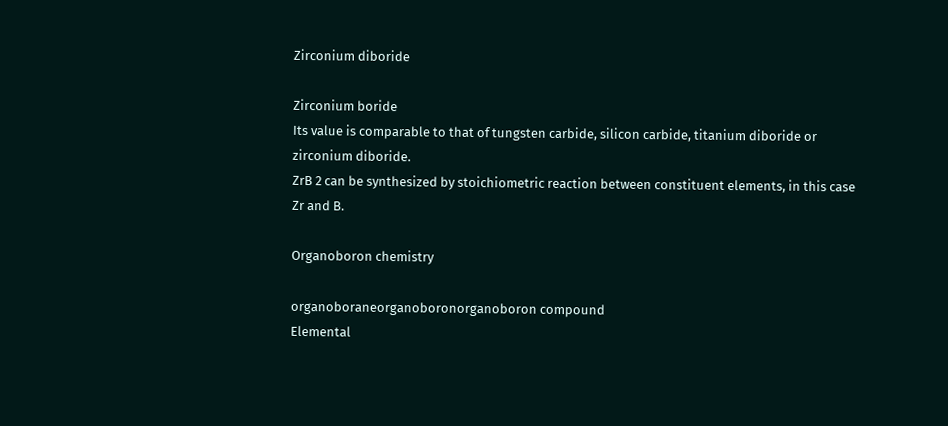Zirconium diboride

Zirconium boride
Its value is comparable to that of tungsten carbide, silicon carbide, titanium diboride or zirconium diboride.
ZrB 2 can be synthesized by stoichiometric reaction between constituent elements, in this case Zr and B.

Organoboron chemistry

organoboraneorganoboronorganoboron compound
Elemental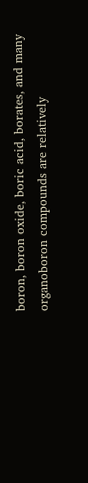boron, boron oxide, boric acid, borates, and many organoboron compounds are relatively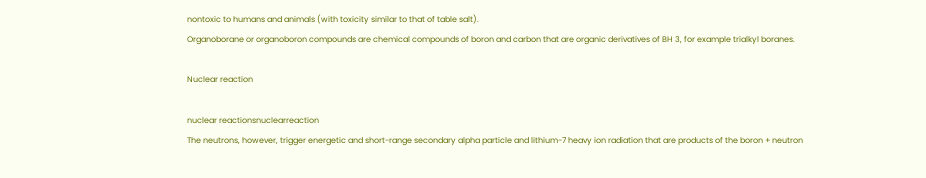nontoxic to humans and animals (with toxicity similar to that of table salt).
Organoborane or organoboron compounds are chemical compounds of boron and carbon that are organic derivatives of BH 3, for example trialkyl boranes.

Nuclear reaction

nuclear reactionsnuclearreaction
The neutrons, however, trigger energetic and short-range secondary alpha particle and lithium-7 heavy ion radiation that are products of the boron + neutron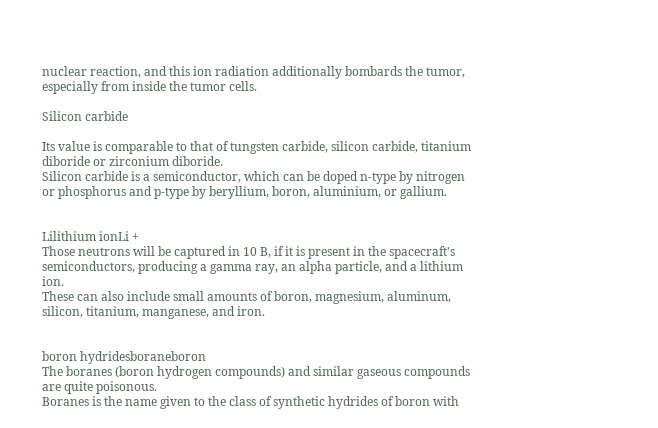nuclear reaction, and this ion radiation additionally bombards the tumor, especially from inside the tumor cells.

Silicon carbide

Its value is comparable to that of tungsten carbide, silicon carbide, titanium diboride or zirconium diboride.
Silicon carbide is a semiconductor, which can be doped n-type by nitrogen or phosphorus and p-type by beryllium, boron, aluminium, or gallium.


Lilithium ionLi +
Those neutrons will be captured in 10 B, if it is present in the spacecraft's semiconductors, producing a gamma ray, an alpha particle, and a lithium ion.
These can also include small amounts of boron, magnesium, aluminum, silicon, titanium, manganese, and iron.


boron hydridesboraneboron
The boranes (boron hydrogen compounds) and similar gaseous compounds are quite poisonous.
Boranes is the name given to the class of synthetic hydrides of boron with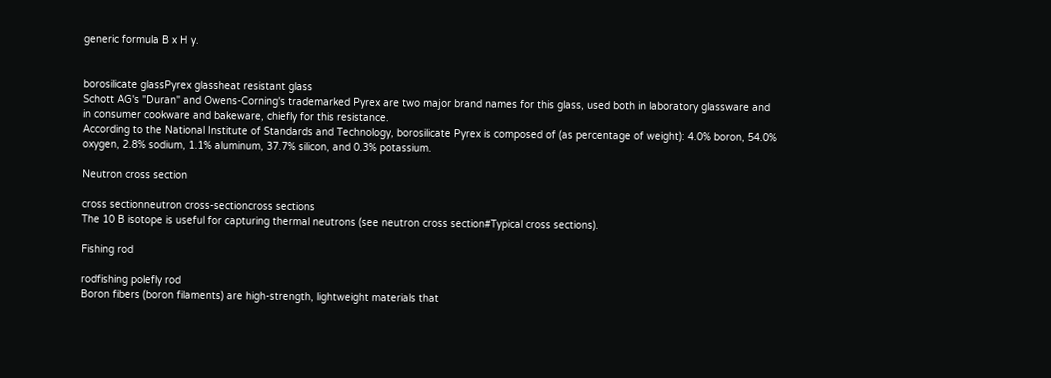generic formula B x H y.


borosilicate glassPyrex glassheat resistant glass
Schott AG's "Duran" and Owens-Corning's trademarked Pyrex are two major brand names for this glass, used both in laboratory glassware and in consumer cookware and bakeware, chiefly for this resistance.
According to the National Institute of Standards and Technology, borosilicate Pyrex is composed of (as percentage of weight): 4.0% boron, 54.0% oxygen, 2.8% sodium, 1.1% aluminum, 37.7% silicon, and 0.3% potassium.

Neutron cross section

cross sectionneutron cross-sectioncross sections
The 10 B isotope is useful for capturing thermal neutrons (see neutron cross section#Typical cross sections).

Fishing rod

rodfishing polefly rod
Boron fibers (boron filaments) are high-strength, lightweight materials that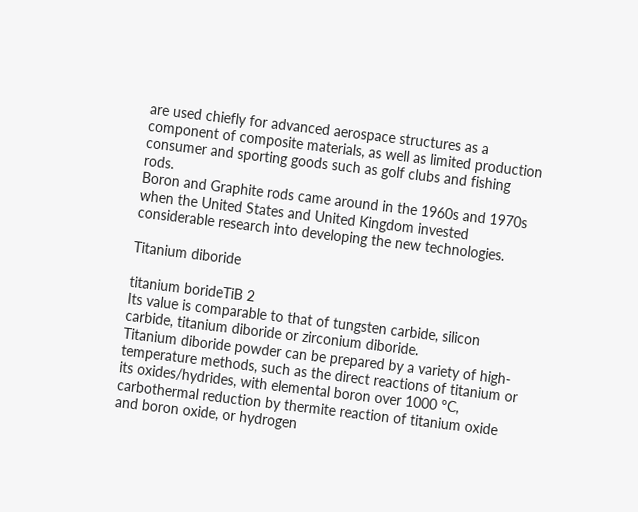are used chiefly for advanced aerospace structures as a component of composite materials, as well as limited production consumer and sporting goods such as golf clubs and fishing rods.
Boron and Graphite rods came around in the 1960s and 1970s when the United States and United Kingdom invested considerable research into developing the new technologies.

Titanium diboride

titanium borideTiB 2
Its value is comparable to that of tungsten carbide, silicon carbide, titanium diboride or zirconium diboride.
Titanium diboride powder can be prepared by a variety of high-temperature methods, such as the direct reactions of titanium or its oxides/hydrides, with elemental boron over 1000 °C, carbothermal reduction by thermite reaction of titanium oxide and boron oxide, or hydrogen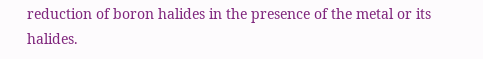reduction of boron halides in the presence of the metal or its halides.